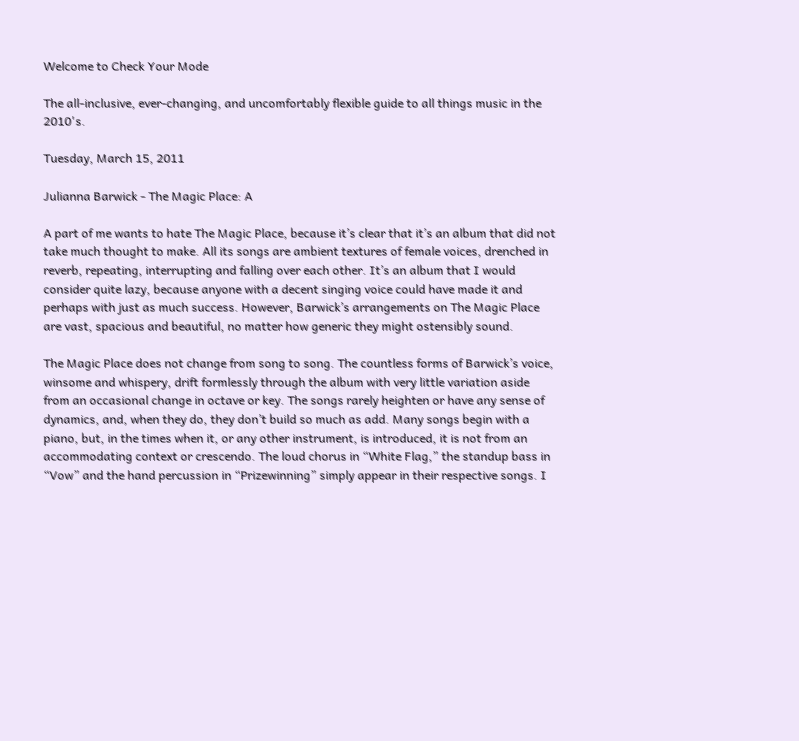Welcome to Check Your Mode

The all-inclusive, ever-changing, and uncomfortably flexible guide to all things music in the 2010's.

Tuesday, March 15, 2011

Julianna Barwick - The Magic Place: A

A part of me wants to hate The Magic Place, because it’s clear that it’s an album that did not take much thought to make. All its songs are ambient textures of female voices, drenched in reverb, repeating, interrupting and falling over each other. It’s an album that I would consider quite lazy, because anyone with a decent singing voice could have made it and perhaps with just as much success. However, Barwick’s arrangements on The Magic Place are vast, spacious and beautiful, no matter how generic they might ostensibly sound.

The Magic Place does not change from song to song. The countless forms of Barwick’s voice, winsome and whispery, drift formlessly through the album with very little variation aside from an occasional change in octave or key. The songs rarely heighten or have any sense of dynamics, and, when they do, they don’t build so much as add. Many songs begin with a piano, but, in the times when it, or any other instrument, is introduced, it is not from an accommodating context or crescendo. The loud chorus in “White Flag,” the standup bass in “Vow” and the hand percussion in “Prizewinning” simply appear in their respective songs. I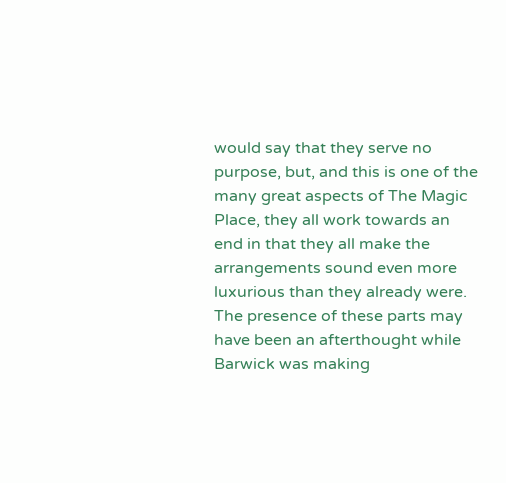would say that they serve no purpose, but, and this is one of the many great aspects of The Magic Place, they all work towards an end in that they all make the arrangements sound even more luxurious than they already were. The presence of these parts may have been an afterthought while Barwick was making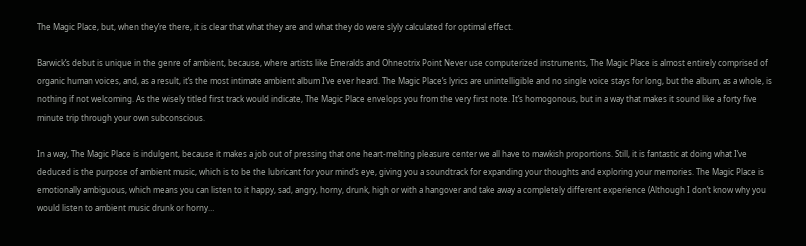The Magic Place, but, when they’re there, it is clear that what they are and what they do were slyly calculated for optimal effect.

Barwick’s debut is unique in the genre of ambient, because, where artists like Emeralds and Ohneotrix Point Never use computerized instruments, The Magic Place is almost entirely comprised of organic human voices, and, as a result, it’s the most intimate ambient album I’ve ever heard. The Magic Place’s lyrics are unintelligible and no single voice stays for long, but the album, as a whole, is nothing if not welcoming. As the wisely titled first track would indicate, The Magic Place envelops you from the very first note. It’s homogonous, but in a way that makes it sound like a forty five minute trip through your own subconscious.

In a way, The Magic Place is indulgent, because it makes a job out of pressing that one heart-melting pleasure center we all have to mawkish proportions. Still, it is fantastic at doing what I’ve deduced is the purpose of ambient music, which is to be the lubricant for your mind’s eye, giving you a soundtrack for expanding your thoughts and exploring your memories. The Magic Place is emotionally ambiguous, which means you can listen to it happy, sad, angry, horny, drunk, high or with a hangover and take away a completely different experience (Although I don’t know why you would listen to ambient music drunk or horny…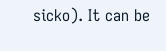sicko). It can be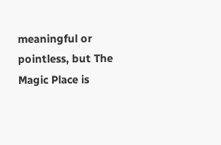meaningful or pointless, but The Magic Place is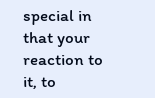special in that your reaction to it, to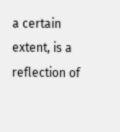a certain extent, is a reflection of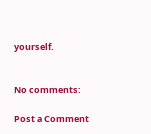yourself.


No comments:

Post a Comment